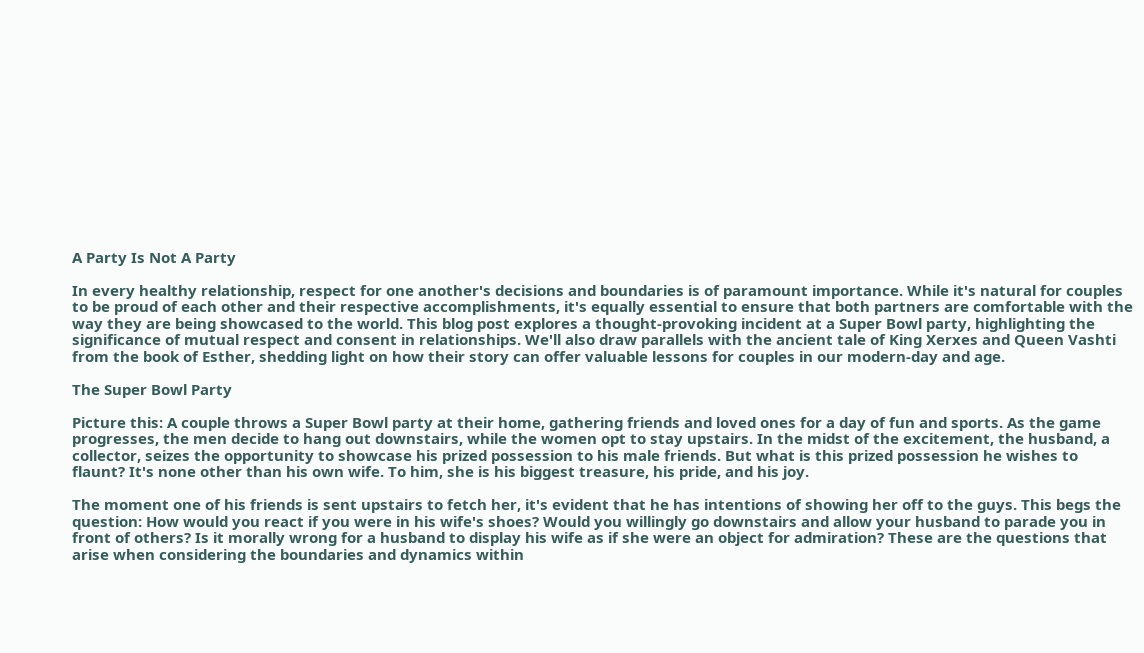A Party Is Not A Party

In every healthy relationship, respect for one another's decisions and boundaries is of paramount importance. While it's natural for couples to be proud of each other and their respective accomplishments, it's equally essential to ensure that both partners are comfortable with the way they are being showcased to the world. This blog post explores a thought-provoking incident at a Super Bowl party, highlighting the significance of mutual respect and consent in relationships. We'll also draw parallels with the ancient tale of King Xerxes and Queen Vashti from the book of Esther, shedding light on how their story can offer valuable lessons for couples in our modern-day and age.

The Super Bowl Party

Picture this: A couple throws a Super Bowl party at their home, gathering friends and loved ones for a day of fun and sports. As the game progresses, the men decide to hang out downstairs, while the women opt to stay upstairs. In the midst of the excitement, the husband, a collector, seizes the opportunity to showcase his prized possession to his male friends. But what is this prized possession he wishes to flaunt? It's none other than his own wife. To him, she is his biggest treasure, his pride, and his joy.

The moment one of his friends is sent upstairs to fetch her, it's evident that he has intentions of showing her off to the guys. This begs the question: How would you react if you were in his wife's shoes? Would you willingly go downstairs and allow your husband to parade you in front of others? Is it morally wrong for a husband to display his wife as if she were an object for admiration? These are the questions that arise when considering the boundaries and dynamics within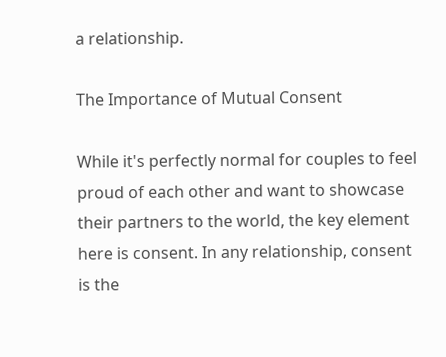a relationship.

The Importance of Mutual Consent

While it's perfectly normal for couples to feel proud of each other and want to showcase their partners to the world, the key element here is consent. In any relationship, consent is the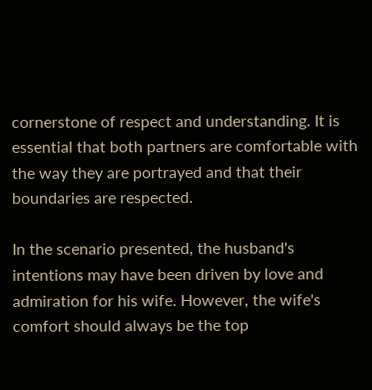cornerstone of respect and understanding. It is essential that both partners are comfortable with the way they are portrayed and that their boundaries are respected.

In the scenario presented, the husband's intentions may have been driven by love and admiration for his wife. However, the wife's comfort should always be the top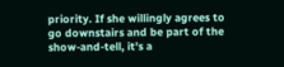priority. If she willingly agrees to go downstairs and be part of the show-and-tell, it's a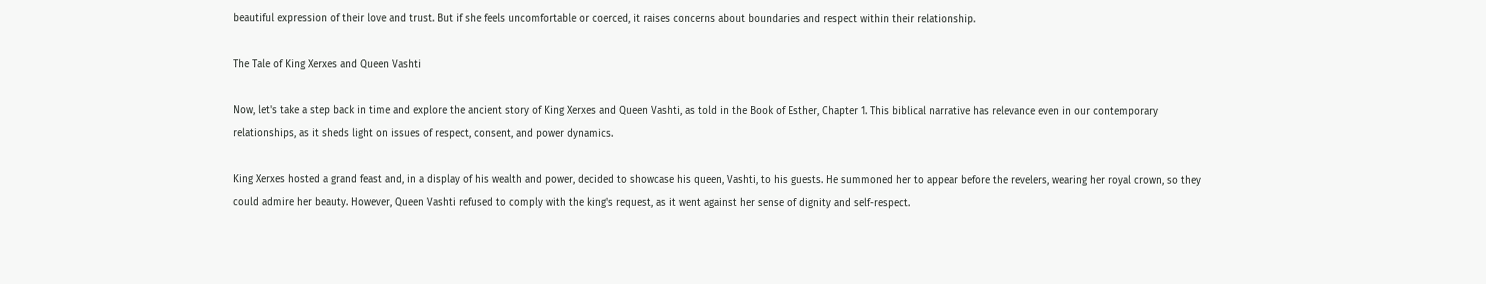beautiful expression of their love and trust. But if she feels uncomfortable or coerced, it raises concerns about boundaries and respect within their relationship.

The Tale of King Xerxes and Queen Vashti

Now, let's take a step back in time and explore the ancient story of King Xerxes and Queen Vashti, as told in the Book of Esther, Chapter 1. This biblical narrative has relevance even in our contemporary relationships, as it sheds light on issues of respect, consent, and power dynamics.

King Xerxes hosted a grand feast and, in a display of his wealth and power, decided to showcase his queen, Vashti, to his guests. He summoned her to appear before the revelers, wearing her royal crown, so they could admire her beauty. However, Queen Vashti refused to comply with the king's request, as it went against her sense of dignity and self-respect.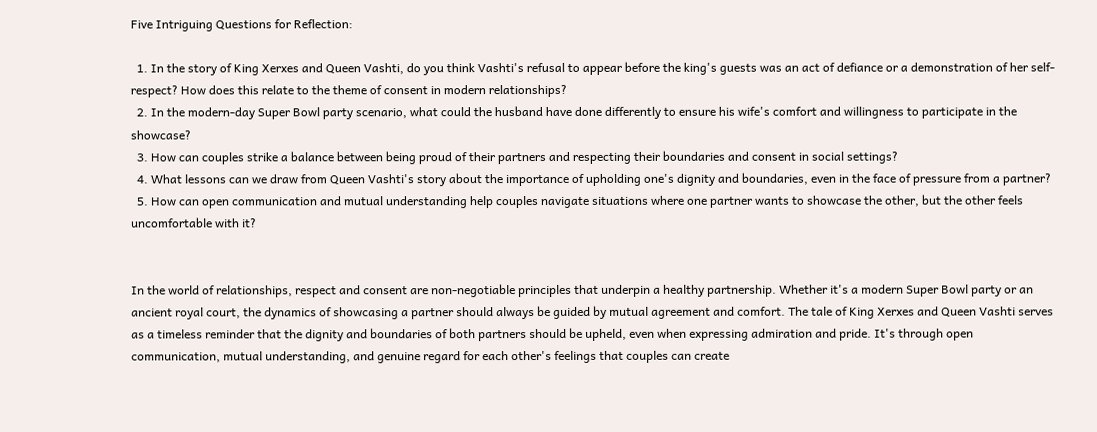Five Intriguing Questions for Reflection:

  1. In the story of King Xerxes and Queen Vashti, do you think Vashti's refusal to appear before the king's guests was an act of defiance or a demonstration of her self-respect? How does this relate to the theme of consent in modern relationships?
  2. In the modern-day Super Bowl party scenario, what could the husband have done differently to ensure his wife's comfort and willingness to participate in the showcase?
  3. How can couples strike a balance between being proud of their partners and respecting their boundaries and consent in social settings?
  4. What lessons can we draw from Queen Vashti's story about the importance of upholding one's dignity and boundaries, even in the face of pressure from a partner?
  5. How can open communication and mutual understanding help couples navigate situations where one partner wants to showcase the other, but the other feels uncomfortable with it?


In the world of relationships, respect and consent are non-negotiable principles that underpin a healthy partnership. Whether it's a modern Super Bowl party or an ancient royal court, the dynamics of showcasing a partner should always be guided by mutual agreement and comfort. The tale of King Xerxes and Queen Vashti serves as a timeless reminder that the dignity and boundaries of both partners should be upheld, even when expressing admiration and pride. It's through open communication, mutual understanding, and genuine regard for each other's feelings that couples can create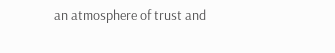an atmosphere of trust and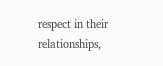respect in their relationships,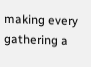making every gathering a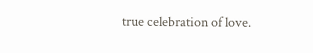true celebration of love.